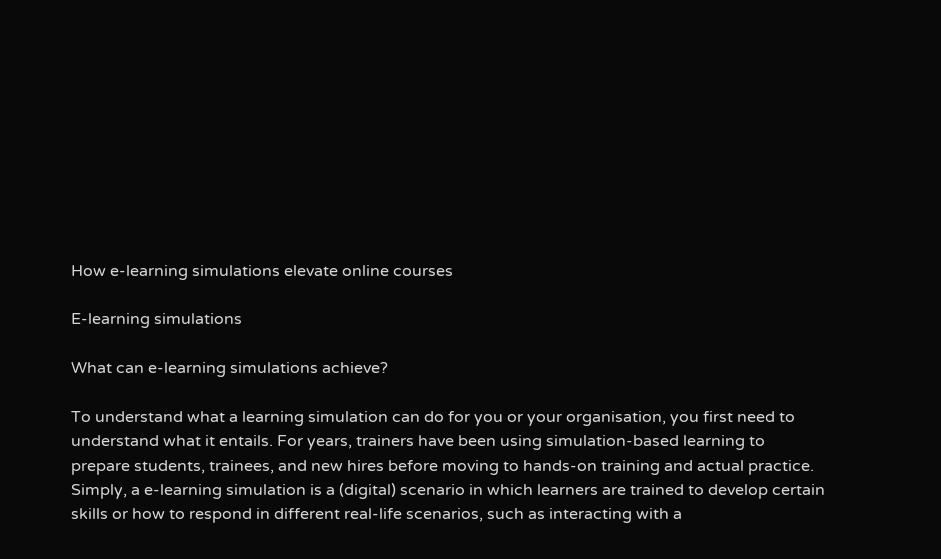How e-learning simulations elevate online courses

E-learning simulations

What can e-learning simulations achieve?

To understand what a learning simulation can do for you or your organisation, you first need to understand what it entails. For years, trainers have been using simulation-based learning to prepare students, trainees, and new hires before moving to hands-on training and actual practice. Simply, a e-learning simulation is a (digital) scenario in which learners are trained to develop certain skills or how to respond in different real-life scenarios, such as interacting with a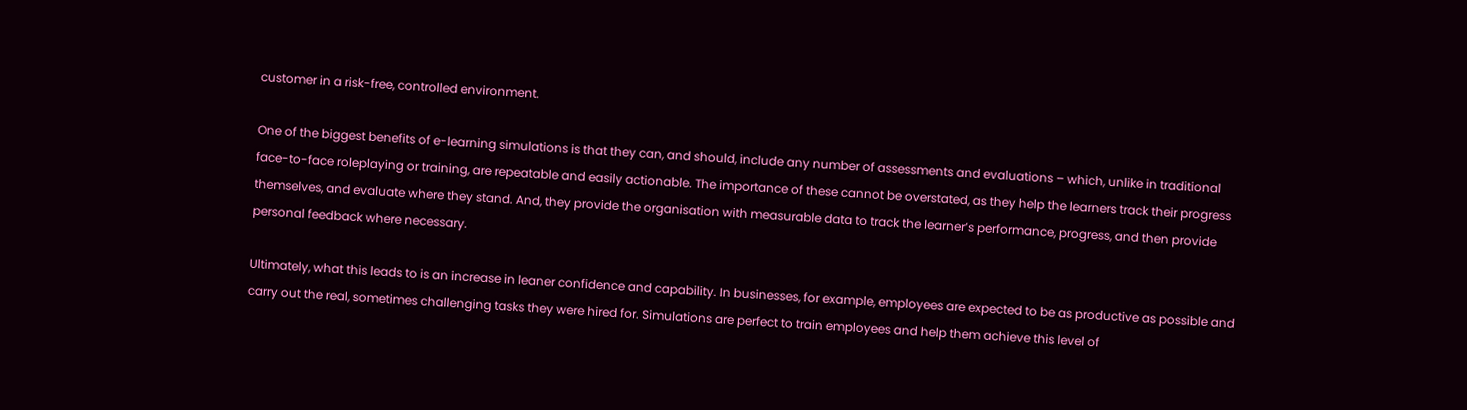customer in a risk-free, controlled environment.

One of the biggest benefits of e-learning simulations is that they can, and should, include any number of assessments and evaluations – which, unlike in traditional face-to-face roleplaying or training, are repeatable and easily actionable. The importance of these cannot be overstated, as they help the learners track their progress themselves, and evaluate where they stand. And, they provide the organisation with measurable data to track the learner’s performance, progress, and then provide personal feedback where necessary.

Ultimately, what this leads to is an increase in leaner confidence and capability. In businesses, for example, employees are expected to be as productive as possible and carry out the real, sometimes challenging tasks they were hired for. Simulations are perfect to train employees and help them achieve this level of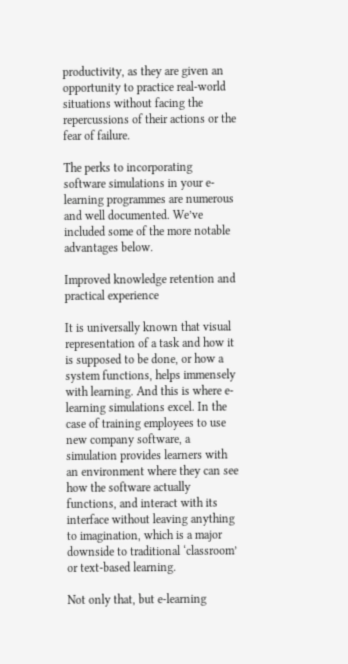productivity, as they are given an opportunity to practice real-world situations without facing the repercussions of their actions or the fear of failure.

The perks to incorporating software simulations in your e-learning programmes are numerous and well documented. We’ve included some of the more notable advantages below.

Improved knowledge retention and practical experience

It is universally known that visual representation of a task and how it is supposed to be done, or how a system functions, helps immensely with learning. And this is where e-learning simulations excel. In the case of training employees to use new company software, a simulation provides learners with an environment where they can see how the software actually functions, and interact with its interface without leaving anything to imagination, which is a major downside to traditional ‘classroom’ or text-based learning.

Not only that, but e-learning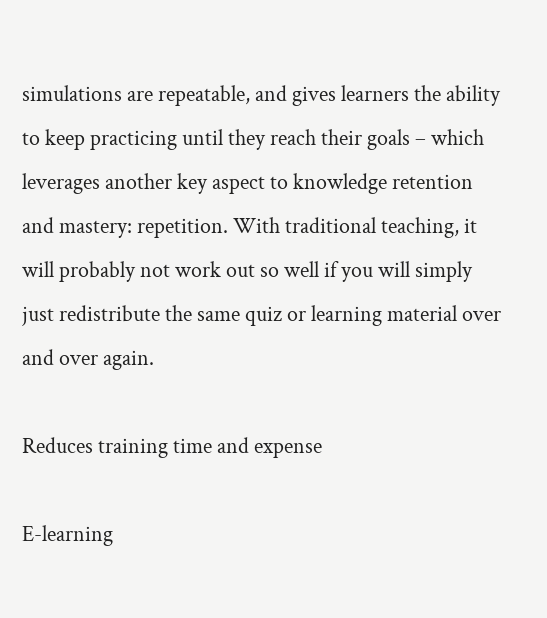simulations are repeatable, and gives learners the ability to keep practicing until they reach their goals – which leverages another key aspect to knowledge retention and mastery: repetition. With traditional teaching, it will probably not work out so well if you will simply just redistribute the same quiz or learning material over and over again.

Reduces training time and expense

E-learning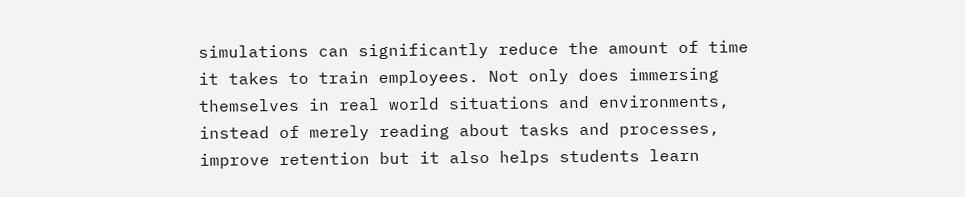simulations can significantly reduce the amount of time it takes to train employees. Not only does immersing themselves in real world situations and environments, instead of merely reading about tasks and processes, improve retention but it also helps students learn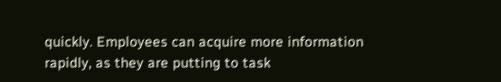quickly. Employees can acquire more information rapidly, as they are putting to task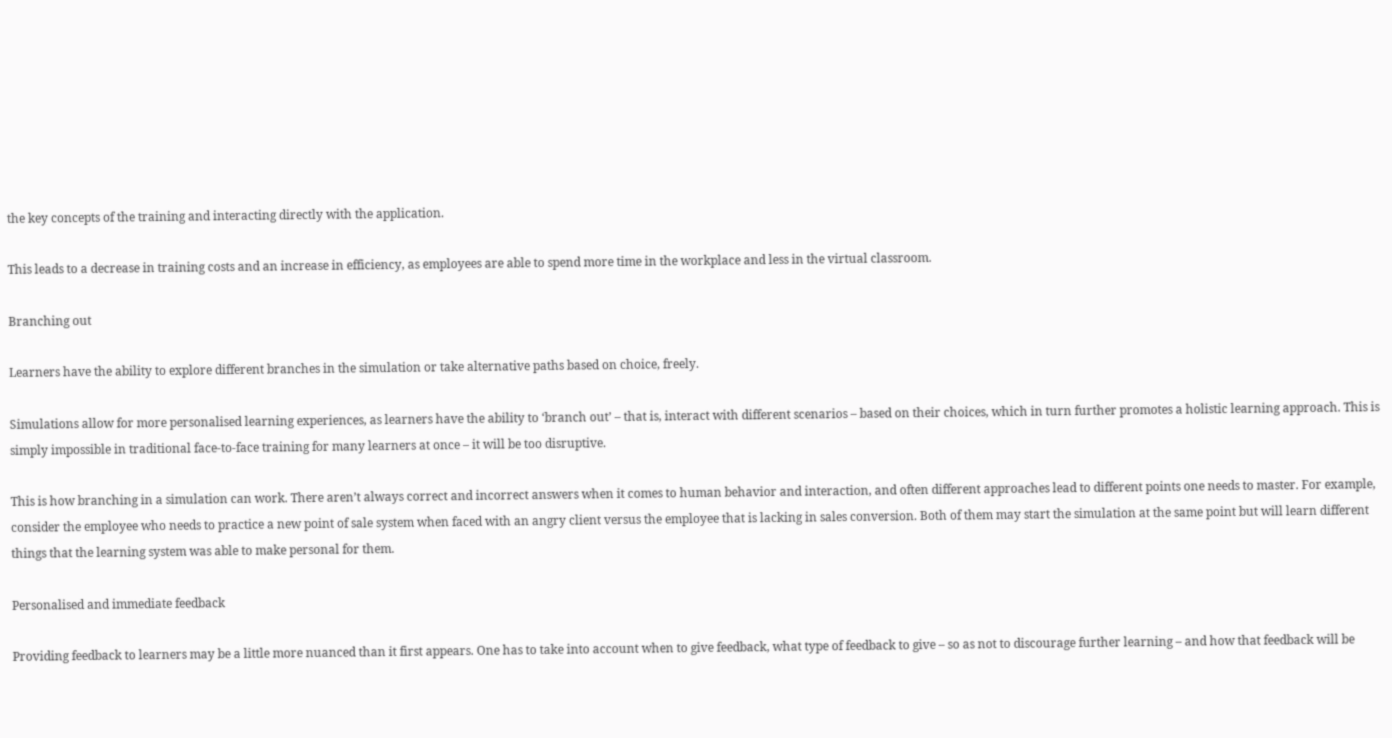the key concepts of the training and interacting directly with the application.

This leads to a decrease in training costs and an increase in efficiency, as employees are able to spend more time in the workplace and less in the virtual classroom.

Branching out

Learners have the ability to explore different branches in the simulation or take alternative paths based on choice, freely.

Simulations allow for more personalised learning experiences, as learners have the ability to ‘branch out’ – that is, interact with different scenarios – based on their choices, which in turn further promotes a holistic learning approach. This is simply impossible in traditional face-to-face training for many learners at once – it will be too disruptive.

This is how branching in a simulation can work. There aren’t always correct and incorrect answers when it comes to human behavior and interaction, and often different approaches lead to different points one needs to master. For example, consider the employee who needs to practice a new point of sale system when faced with an angry client versus the employee that is lacking in sales conversion. Both of them may start the simulation at the same point but will learn different things that the learning system was able to make personal for them.

Personalised and immediate feedback

Providing feedback to learners may be a little more nuanced than it first appears. One has to take into account when to give feedback, what type of feedback to give – so as not to discourage further learning – and how that feedback will be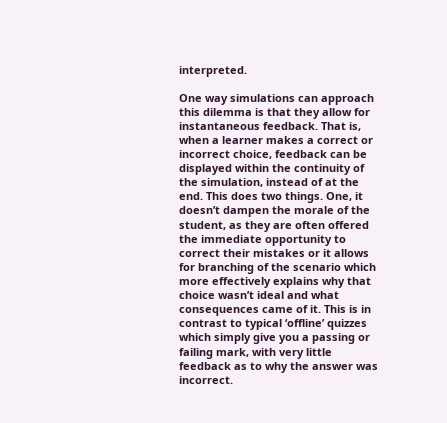interpreted.

One way simulations can approach this dilemma is that they allow for instantaneous feedback. That is, when a learner makes a correct or incorrect choice, feedback can be displayed within the continuity of the simulation, instead of at the end. This does two things. One, it doesn’t dampen the morale of the student, as they are often offered the immediate opportunity to correct their mistakes or it allows for branching of the scenario which more effectively explains why that choice wasn’t ideal and what consequences came of it. This is in contrast to typical ‘offline’ quizzes which simply give you a passing or failing mark, with very little feedback as to why the answer was incorrect.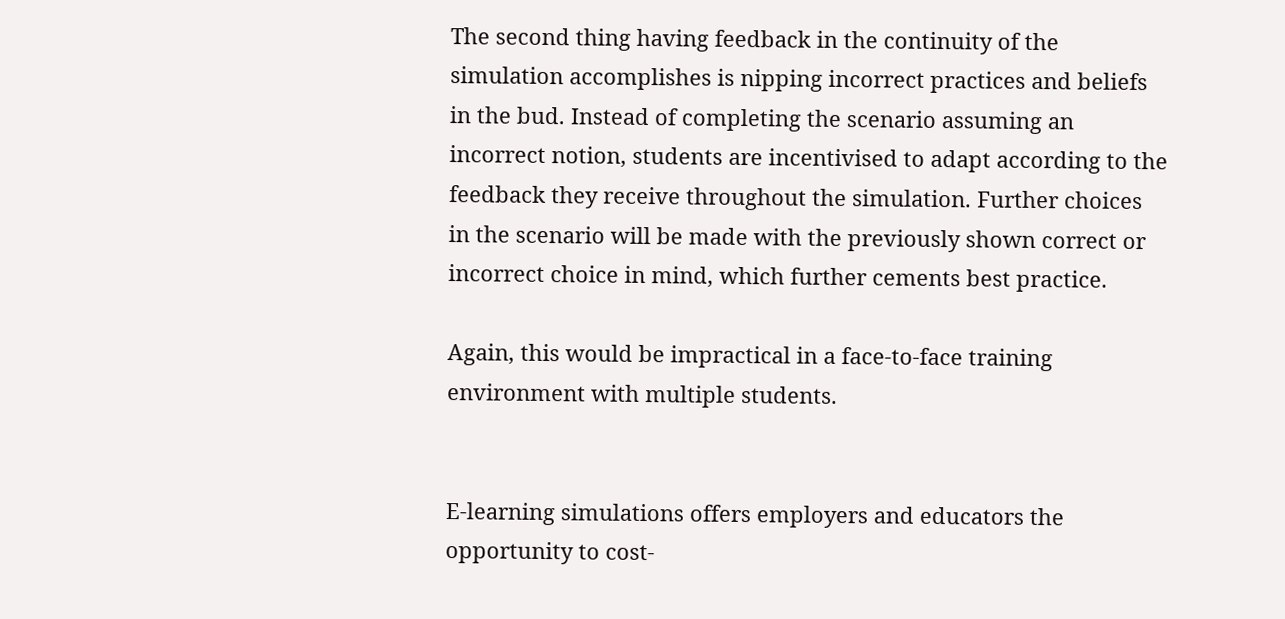The second thing having feedback in the continuity of the simulation accomplishes is nipping incorrect practices and beliefs in the bud. Instead of completing the scenario assuming an incorrect notion, students are incentivised to adapt according to the feedback they receive throughout the simulation. Further choices in the scenario will be made with the previously shown correct or incorrect choice in mind, which further cements best practice.

Again, this would be impractical in a face-to-face training environment with multiple students.


E-learning simulations offers employers and educators the opportunity to cost-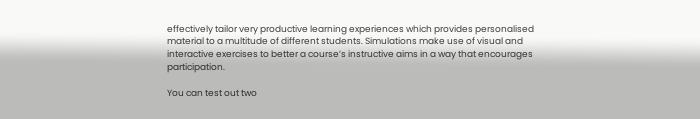effectively tailor very productive learning experiences which provides personalised material to a multitude of different students. Simulations make use of visual and interactive exercises to better a course’s instructive aims in a way that encourages participation.

You can test out two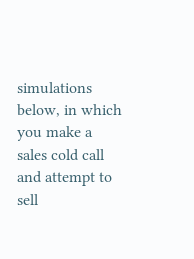simulations below, in which you make a sales cold call and attempt to sell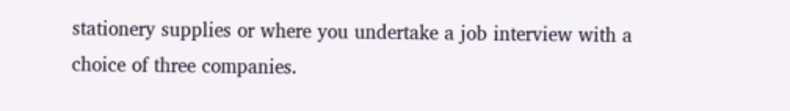stationery supplies or where you undertake a job interview with a choice of three companies.